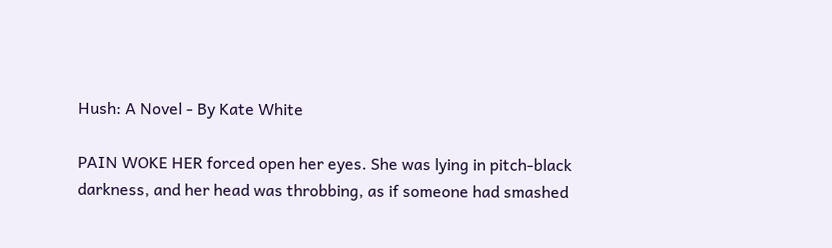Hush: A Novel - By Kate White

PAIN WOKE HER forced open her eyes. She was lying in pitch-black darkness, and her head was throbbing, as if someone had smashed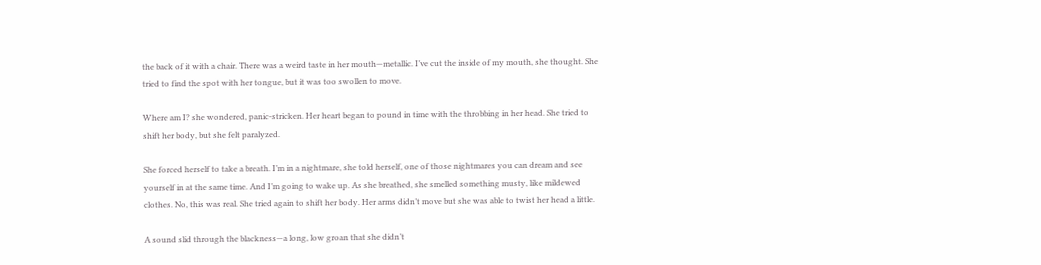the back of it with a chair. There was a weird taste in her mouth—metallic. I’ve cut the inside of my mouth, she thought. She tried to find the spot with her tongue, but it was too swollen to move.

Where am I? she wondered, panic-stricken. Her heart began to pound in time with the throbbing in her head. She tried to shift her body, but she felt paralyzed.

She forced herself to take a breath. I’m in a nightmare, she told herself, one of those nightmares you can dream and see yourself in at the same time. And I’m going to wake up. As she breathed, she smelled something musty, like mildewed clothes. No, this was real. She tried again to shift her body. Her arms didn’t move but she was able to twist her head a little.

A sound slid through the blackness—a long, low groan that she didn’t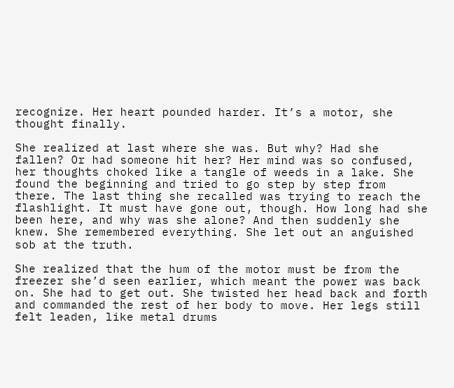recognize. Her heart pounded harder. It’s a motor, she thought finally.

She realized at last where she was. But why? Had she fallen? Or had someone hit her? Her mind was so confused, her thoughts choked like a tangle of weeds in a lake. She found the beginning and tried to go step by step from there. The last thing she recalled was trying to reach the flashlight. It must have gone out, though. How long had she been here, and why was she alone? And then suddenly she knew. She remembered everything. She let out an anguished sob at the truth.

She realized that the hum of the motor must be from the freezer she’d seen earlier, which meant the power was back on. She had to get out. She twisted her head back and forth and commanded the rest of her body to move. Her legs still felt leaden, like metal drums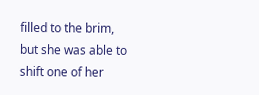filled to the brim, but she was able to shift one of her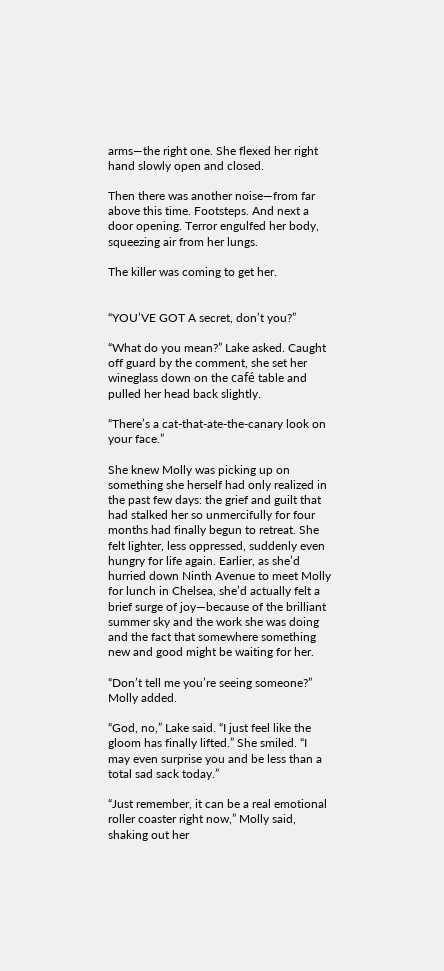arms—the right one. She flexed her right hand slowly open and closed.

Then there was another noise—from far above this time. Footsteps. And next a door opening. Terror engulfed her body, squeezing air from her lungs.

The killer was coming to get her.


“YOU’VE GOT A secret, don’t you?”

“What do you mean?” Lake asked. Caught off guard by the comment, she set her wineglass down on the café table and pulled her head back slightly.

“There’s a cat-that-ate-the-canary look on your face.”

She knew Molly was picking up on something she herself had only realized in the past few days: the grief and guilt that had stalked her so unmercifully for four months had finally begun to retreat. She felt lighter, less oppressed, suddenly even hungry for life again. Earlier, as she’d hurried down Ninth Avenue to meet Molly for lunch in Chelsea, she’d actually felt a brief surge of joy—because of the brilliant summer sky and the work she was doing and the fact that somewhere something new and good might be waiting for her.

“Don’t tell me you’re seeing someone?” Molly added.

“God, no,” Lake said. “I just feel like the gloom has finally lifted.” She smiled. “I may even surprise you and be less than a total sad sack today.”

“Just remember, it can be a real emotional roller coaster right now,” Molly said, shaking out her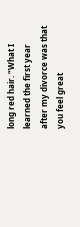long red hair. “What I learned the first year after my divorce was that you feel great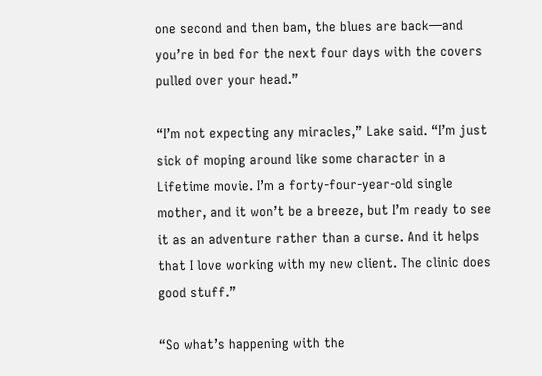one second and then bam, the blues are back—and you’re in bed for the next four days with the covers pulled over your head.”

“I’m not expecting any miracles,” Lake said. “I’m just sick of moping around like some character in a Lifetime movie. I’m a forty-four-year-old single mother, and it won’t be a breeze, but I’m ready to see it as an adventure rather than a curse. And it helps that I love working with my new client. The clinic does good stuff.”

“So what’s happening with the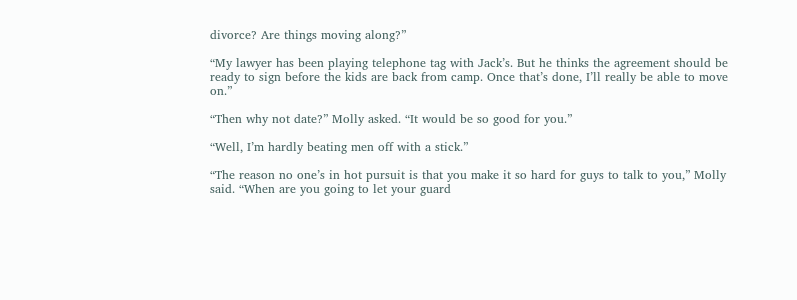divorce? Are things moving along?”

“My lawyer has been playing telephone tag with Jack’s. But he thinks the agreement should be ready to sign before the kids are back from camp. Once that’s done, I’ll really be able to move on.”

“Then why not date?” Molly asked. “It would be so good for you.”

“Well, I’m hardly beating men off with a stick.”

“The reason no one’s in hot pursuit is that you make it so hard for guys to talk to you,” Molly said. “When are you going to let your guard